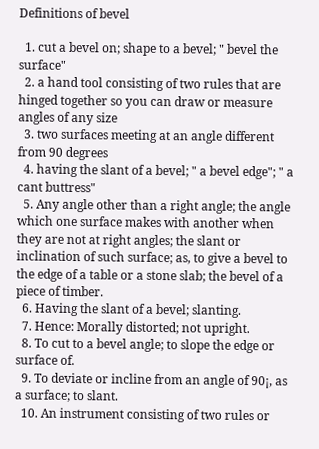Definitions of bevel

  1. cut a bevel on; shape to a bevel; " bevel the surface"
  2. a hand tool consisting of two rules that are hinged together so you can draw or measure angles of any size
  3. two surfaces meeting at an angle different from 90 degrees
  4. having the slant of a bevel; " a bevel edge"; " a cant buttress"
  5. Any angle other than a right angle; the angle which one surface makes with another when they are not at right angles; the slant or inclination of such surface; as, to give a bevel to the edge of a table or a stone slab; the bevel of a piece of timber.
  6. Having the slant of a bevel; slanting.
  7. Hence: Morally distorted; not upright.
  8. To cut to a bevel angle; to slope the edge or surface of.
  9. To deviate or incline from an angle of 90¡, as a surface; to slant.
  10. An instrument consisting of two rules or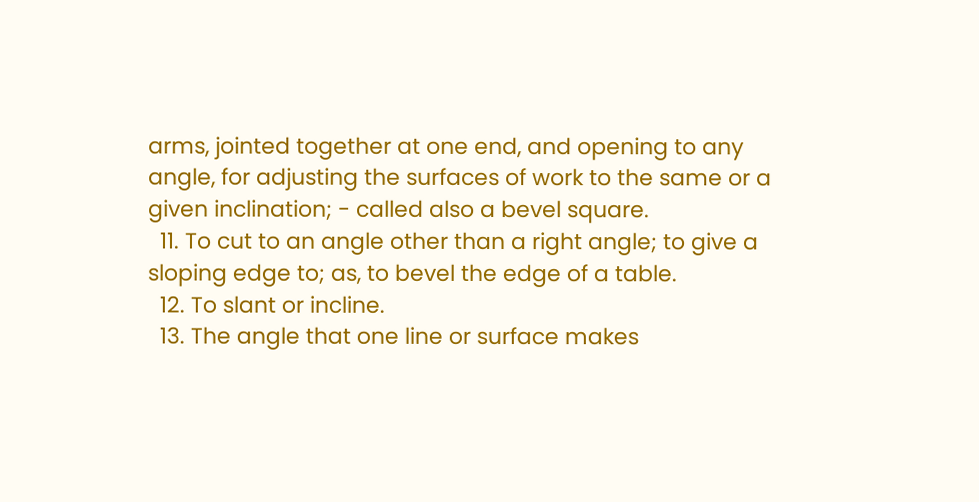arms, jointed together at one end, and opening to any angle, for adjusting the surfaces of work to the same or a given inclination; - called also a bevel square.
  11. To cut to an angle other than a right angle; to give a sloping edge to; as, to bevel the edge of a table.
  12. To slant or incline.
  13. The angle that one line or surface makes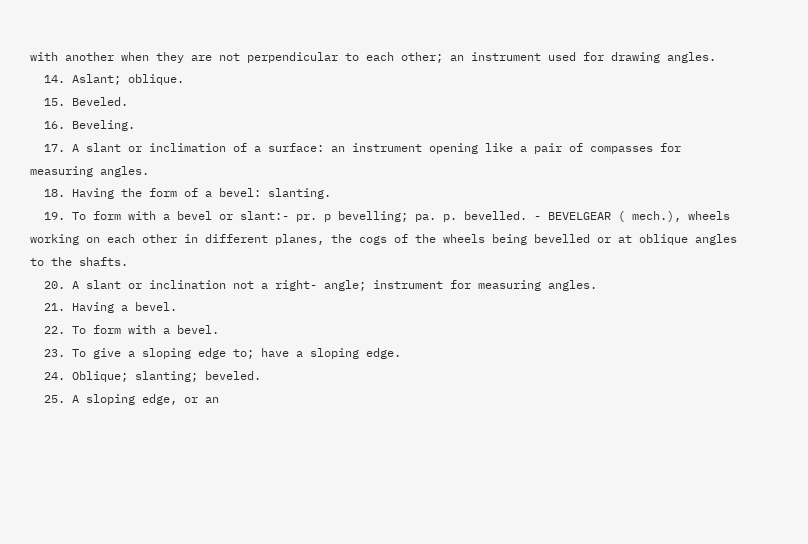with another when they are not perpendicular to each other; an instrument used for drawing angles.
  14. Aslant; oblique.
  15. Beveled.
  16. Beveling.
  17. A slant or inclimation of a surface: an instrument opening like a pair of compasses for measuring angles.
  18. Having the form of a bevel: slanting.
  19. To form with a bevel or slant:- pr. p bevelling; pa. p. bevelled. - BEVELGEAR ( mech.), wheels working on each other in different planes, the cogs of the wheels being bevelled or at oblique angles to the shafts.
  20. A slant or inclination not a right- angle; instrument for measuring angles.
  21. Having a bevel.
  22. To form with a bevel.
  23. To give a sloping edge to; have a sloping edge.
  24. Oblique; slanting; beveled.
  25. A sloping edge, or an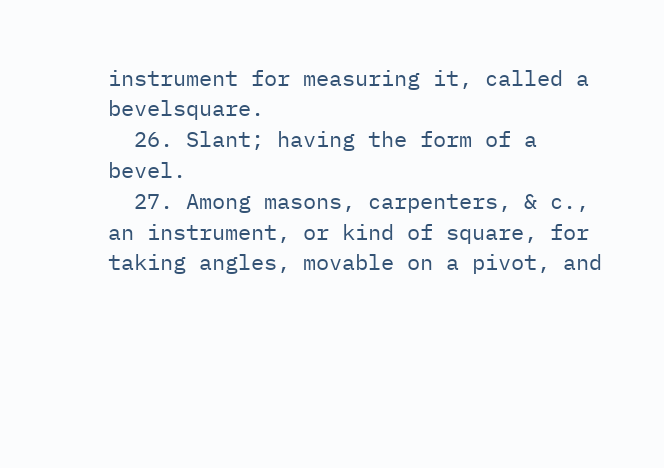instrument for measuring it, called a bevelsquare.
  26. Slant; having the form of a bevel.
  27. Among masons, carpenters, & c., an instrument, or kind of square, for taking angles, movable on a pivot, and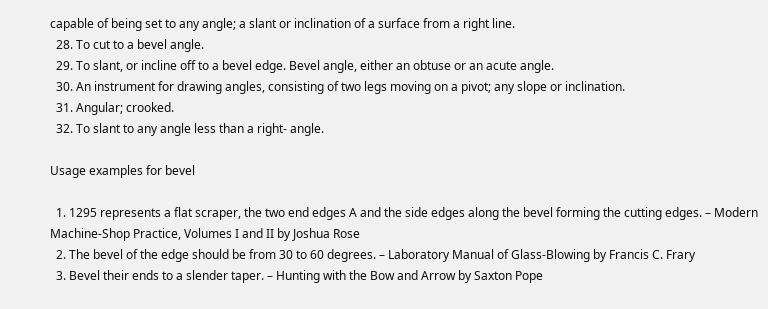capable of being set to any angle; a slant or inclination of a surface from a right line.
  28. To cut to a bevel angle.
  29. To slant, or incline off to a bevel edge. Bevel angle, either an obtuse or an acute angle.
  30. An instrument for drawing angles, consisting of two legs moving on a pivot; any slope or inclination.
  31. Angular; crooked.
  32. To slant to any angle less than a right- angle.

Usage examples for bevel

  1. 1295 represents a flat scraper, the two end edges A and the side edges along the bevel forming the cutting edges. – Modern Machine-Shop Practice, Volumes I and II by Joshua Rose
  2. The bevel of the edge should be from 30 to 60 degrees. – Laboratory Manual of Glass-Blowing by Francis C. Frary
  3. Bevel their ends to a slender taper. – Hunting with the Bow and Arrow by Saxton Pope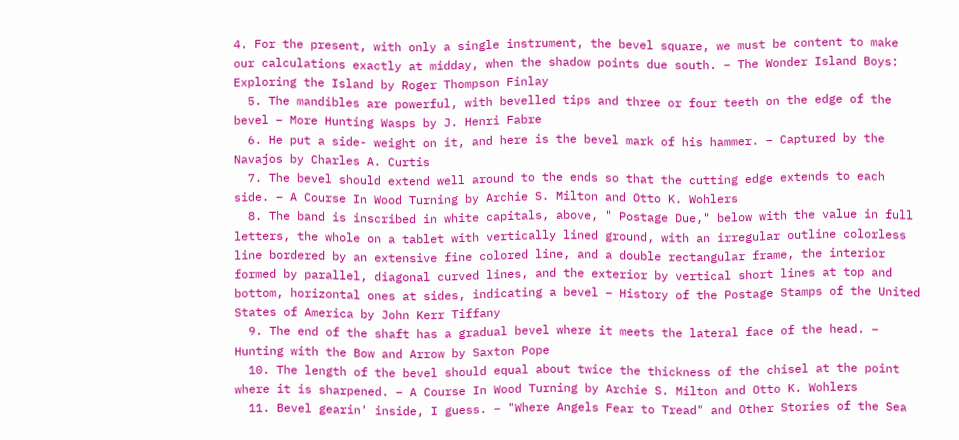4. For the present, with only a single instrument, the bevel square, we must be content to make our calculations exactly at midday, when the shadow points due south. – The Wonder Island Boys: Exploring the Island by Roger Thompson Finlay
  5. The mandibles are powerful, with bevelled tips and three or four teeth on the edge of the bevel – More Hunting Wasps by J. Henri Fabre
  6. He put a side- weight on it, and here is the bevel mark of his hammer. – Captured by the Navajos by Charles A. Curtis
  7. The bevel should extend well around to the ends so that the cutting edge extends to each side. – A Course In Wood Turning by Archie S. Milton and Otto K. Wohlers
  8. The band is inscribed in white capitals, above, " Postage Due," below with the value in full letters, the whole on a tablet with vertically lined ground, with an irregular outline colorless line bordered by an extensive fine colored line, and a double rectangular frame, the interior formed by parallel, diagonal curved lines, and the exterior by vertical short lines at top and bottom, horizontal ones at sides, indicating a bevel – History of the Postage Stamps of the United States of America by John Kerr Tiffany
  9. The end of the shaft has a gradual bevel where it meets the lateral face of the head. – Hunting with the Bow and Arrow by Saxton Pope
  10. The length of the bevel should equal about twice the thickness of the chisel at the point where it is sharpened. – A Course In Wood Turning by Archie S. Milton and Otto K. Wohlers
  11. Bevel gearin' inside, I guess. – "Where Angels Fear to Tread" and Other Stories of the Sea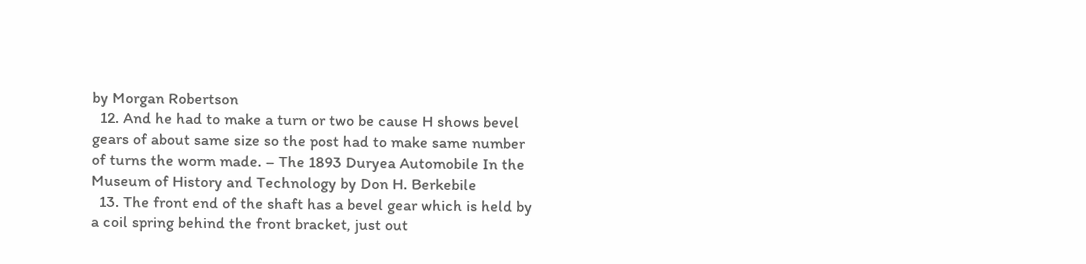by Morgan Robertson
  12. And he had to make a turn or two be cause H shows bevel gears of about same size so the post had to make same number of turns the worm made. – The 1893 Duryea Automobile In the Museum of History and Technology by Don H. Berkebile
  13. The front end of the shaft has a bevel gear which is held by a coil spring behind the front bracket, just out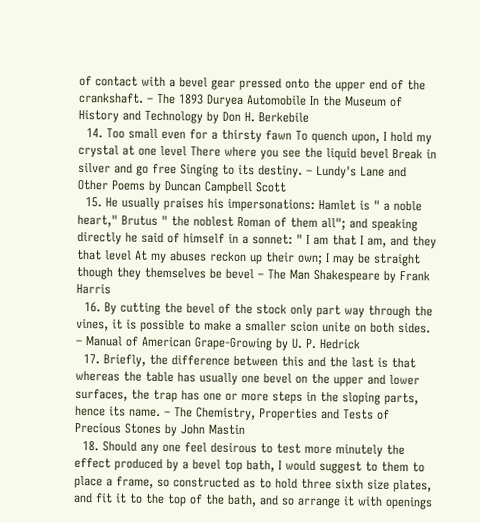of contact with a bevel gear pressed onto the upper end of the crankshaft. – The 1893 Duryea Automobile In the Museum of History and Technology by Don H. Berkebile
  14. Too small even for a thirsty fawn To quench upon, I hold my crystal at one level There where you see the liquid bevel Break in silver and go free Singing to its destiny. – Lundy's Lane and Other Poems by Duncan Campbell Scott
  15. He usually praises his impersonations: Hamlet is " a noble heart," Brutus " the noblest Roman of them all"; and speaking directly he said of himself in a sonnet: " I am that I am, and they that level At my abuses reckon up their own; I may be straight though they themselves be bevel – The Man Shakespeare by Frank Harris
  16. By cutting the bevel of the stock only part way through the vines, it is possible to make a smaller scion unite on both sides. – Manual of American Grape-Growing by U. P. Hedrick
  17. Briefly, the difference between this and the last is that whereas the table has usually one bevel on the upper and lower surfaces, the trap has one or more steps in the sloping parts, hence its name. – The Chemistry, Properties and Tests of Precious Stones by John Mastin
  18. Should any one feel desirous to test more minutely the effect produced by a bevel top bath, I would suggest to them to place a frame, so constructed as to hold three sixth size plates, and fit it to the top of the bath, and so arrange it with openings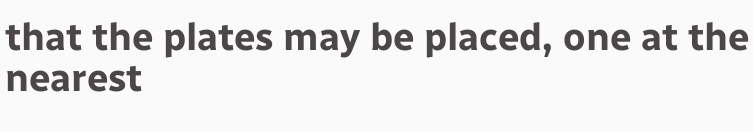that the plates may be placed, one at the nearest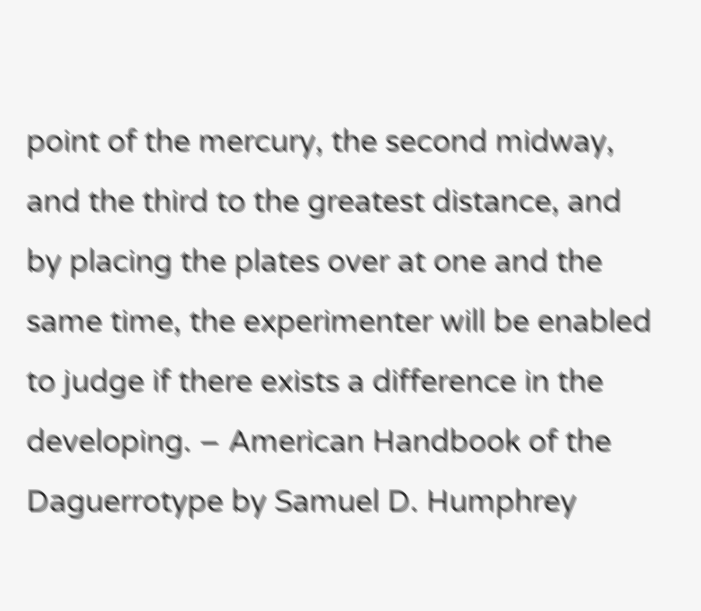point of the mercury, the second midway, and the third to the greatest distance, and by placing the plates over at one and the same time, the experimenter will be enabled to judge if there exists a difference in the developing. – American Handbook of the Daguerrotype by Samuel D. Humphrey